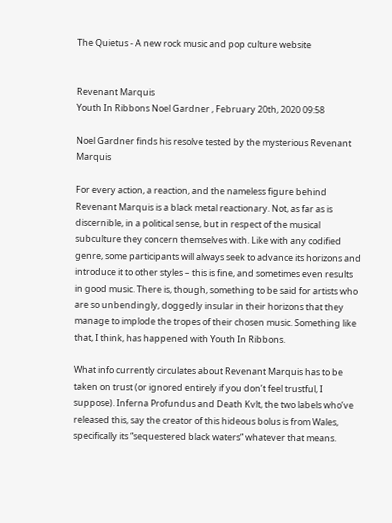The Quietus - A new rock music and pop culture website


Revenant Marquis
Youth In Ribbons Noel Gardner , February 20th, 2020 09:58

Noel Gardner finds his resolve tested by the mysterious Revenant Marquis

For every action, a reaction, and the nameless figure behind Revenant Marquis is a black metal reactionary. Not, as far as is discernible, in a political sense, but in respect of the musical subculture they concern themselves with. Like with any codified genre, some participants will always seek to advance its horizons and introduce it to other styles – this is fine, and sometimes even results in good music. There is, though, something to be said for artists who are so unbendingly, doggedly insular in their horizons that they manage to implode the tropes of their chosen music. Something like that, I think, has happened with Youth In Ribbons.

What info currently circulates about Revenant Marquis has to be taken on trust (or ignored entirely if you don’t feel trustful, I suppose). Inferna Profundus and Death Kvlt, the two labels who’ve released this, say the creator of this hideous bolus is from Wales, specifically its “sequestered black waters” whatever that means.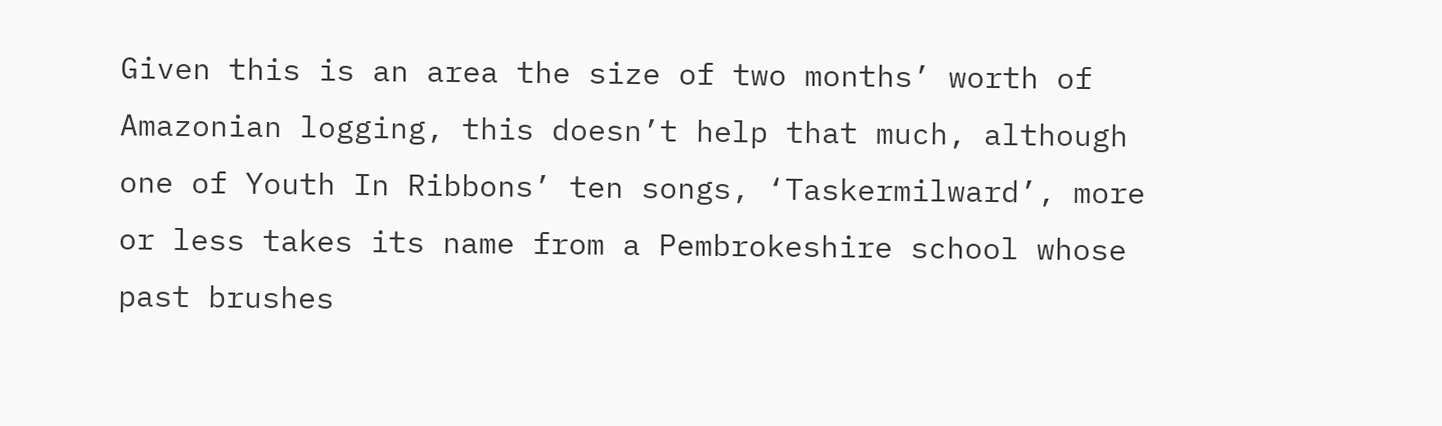Given this is an area the size of two months’ worth of Amazonian logging, this doesn’t help that much, although one of Youth In Ribbons’ ten songs, ‘Taskermilward’, more or less takes its name from a Pembrokeshire school whose past brushes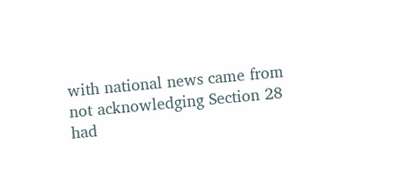with national news came from not acknowledging Section 28 had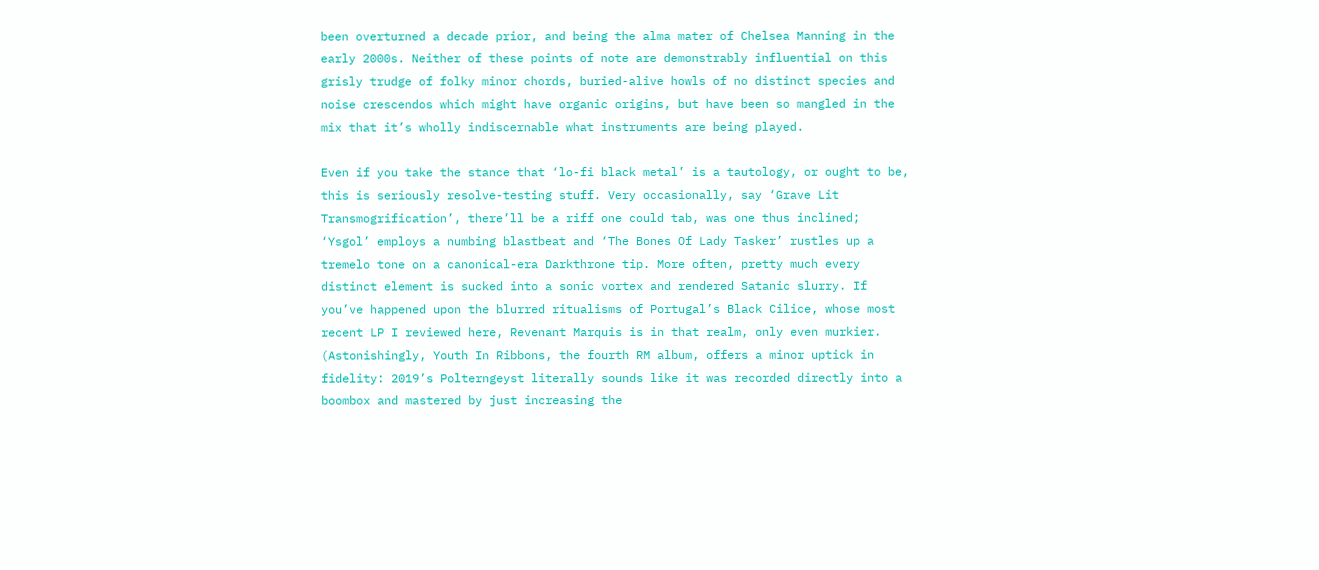been overturned a decade prior, and being the alma mater of Chelsea Manning in the early 2000s. Neither of these points of note are demonstrably influential on this grisly trudge of folky minor chords, buried-alive howls of no distinct species and noise crescendos which might have organic origins, but have been so mangled in the mix that it’s wholly indiscernable what instruments are being played.

Even if you take the stance that ‘lo-fi black metal’ is a tautology, or ought to be, this is seriously resolve-testing stuff. Very occasionally, say ‘Grave Lit Transmogrification’, there’ll be a riff one could tab, was one thus inclined; ‘Ysgol’ employs a numbing blastbeat and ‘The Bones Of Lady Tasker’ rustles up a tremelo tone on a canonical-era Darkthrone tip. More often, pretty much every distinct element is sucked into a sonic vortex and rendered Satanic slurry. If you’ve happened upon the blurred ritualisms of Portugal’s Black Cilice, whose most recent LP I reviewed here, Revenant Marquis is in that realm, only even murkier. (Astonishingly, Youth In Ribbons, the fourth RM album, offers a minor uptick in fidelity: 2019’s Polterngeyst literally sounds like it was recorded directly into a boombox and mastered by just increasing the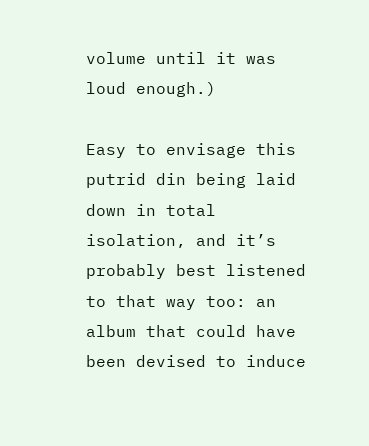volume until it was loud enough.)

Easy to envisage this putrid din being laid down in total isolation, and it’s probably best listened to that way too: an album that could have been devised to induce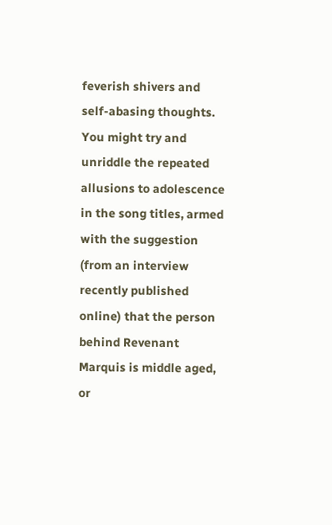feverish shivers and self-abasing thoughts. You might try and unriddle the repeated allusions to adolescence in the song titles, armed with the suggestion (from an interview recently published online) that the person behind Revenant Marquis is middle aged, or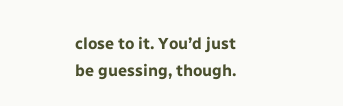close to it. You’d just be guessing, though.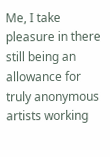Me, I take pleasure in there still being an allowance for truly anonymous artists working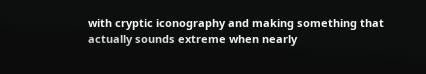with cryptic iconography and making something that actually sounds extreme when nearly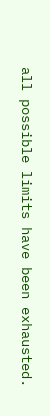all possible limits have been exhausted.